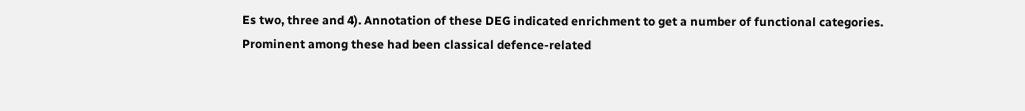Es two, three and 4). Annotation of these DEG indicated enrichment to get a number of functional categories. Prominent among these had been classical defence-related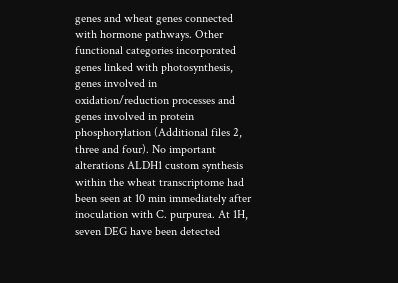genes and wheat genes connected with hormone pathways. Other functional categories incorporated genes linked with photosynthesis, genes involved in oxidation/reduction processes and genes involved in protein phosphorylation (Additional files 2, three and four). No important alterations ALDH1 custom synthesis within the wheat transcriptome had been seen at 10 min immediately after inoculation with C. purpurea. At 1H, seven DEG have been detected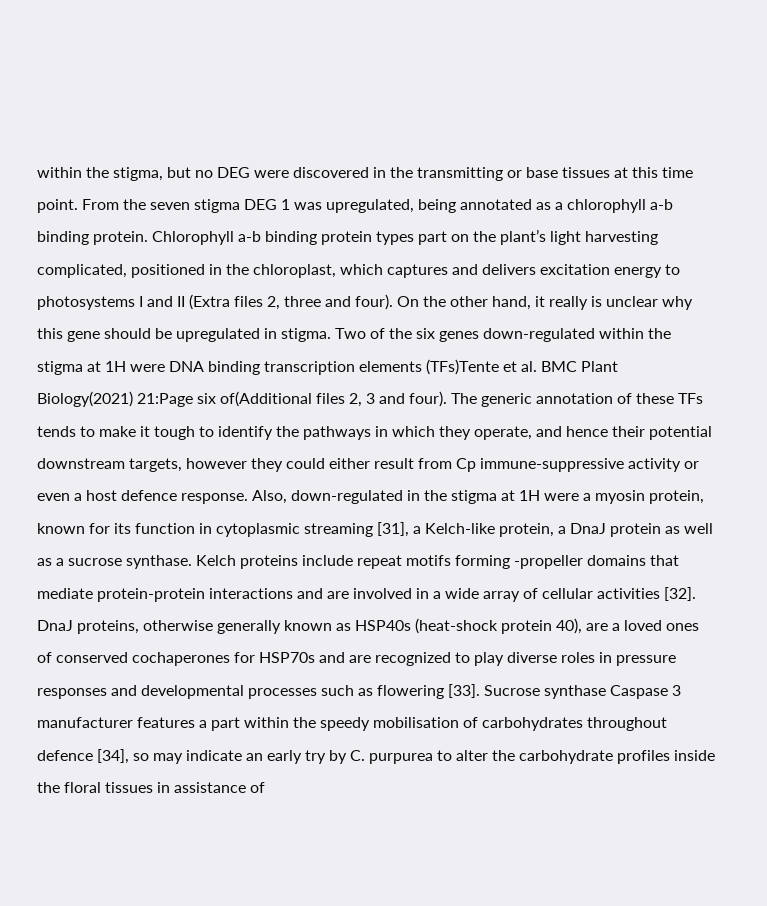within the stigma, but no DEG were discovered in the transmitting or base tissues at this time point. From the seven stigma DEG 1 was upregulated, being annotated as a chlorophyll a-b binding protein. Chlorophyll a-b binding protein types part on the plant’s light harvesting complicated, positioned in the chloroplast, which captures and delivers excitation energy to photosystems I and II (Extra files 2, three and four). On the other hand, it really is unclear why this gene should be upregulated in stigma. Two of the six genes down-regulated within the stigma at 1H were DNA binding transcription elements (TFs)Tente et al. BMC Plant Biology(2021) 21:Page six of(Additional files 2, 3 and four). The generic annotation of these TFs tends to make it tough to identify the pathways in which they operate, and hence their potential downstream targets, however they could either result from Cp immune-suppressive activity or even a host defence response. Also, down-regulated in the stigma at 1H were a myosin protein, known for its function in cytoplasmic streaming [31], a Kelch-like protein, a DnaJ protein as well as a sucrose synthase. Kelch proteins include repeat motifs forming -propeller domains that mediate protein-protein interactions and are involved in a wide array of cellular activities [32]. DnaJ proteins, otherwise generally known as HSP40s (heat-shock protein 40), are a loved ones of conserved cochaperones for HSP70s and are recognized to play diverse roles in pressure responses and developmental processes such as flowering [33]. Sucrose synthase Caspase 3 manufacturer features a part within the speedy mobilisation of carbohydrates throughout defence [34], so may indicate an early try by C. purpurea to alter the carbohydrate profiles inside the floral tissues in assistance of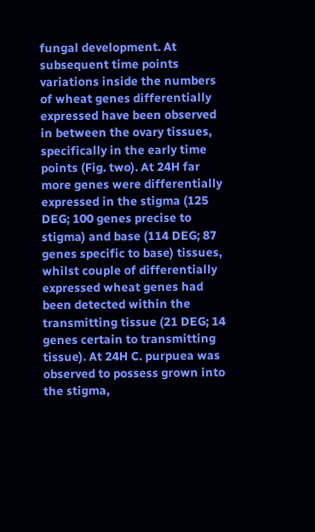fungal development. At subsequent time points variations inside the numbers of wheat genes differentially expressed have been observed in between the ovary tissues, specifically in the early time points (Fig. two). At 24H far more genes were differentially expressed in the stigma (125 DEG; 100 genes precise to stigma) and base (114 DEG; 87 genes specific to base) tissues, whilst couple of differentially expressed wheat genes had been detected within the transmitting tissue (21 DEG; 14 genes certain to transmitting tissue). At 24H C. purpuea was observed to possess grown into the stigma,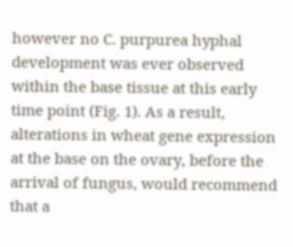however no C. purpurea hyphal development was ever observed within the base tissue at this early time point (Fig. 1). As a result, alterations in wheat gene expression at the base on the ovary, before the arrival of fungus, would recommend that a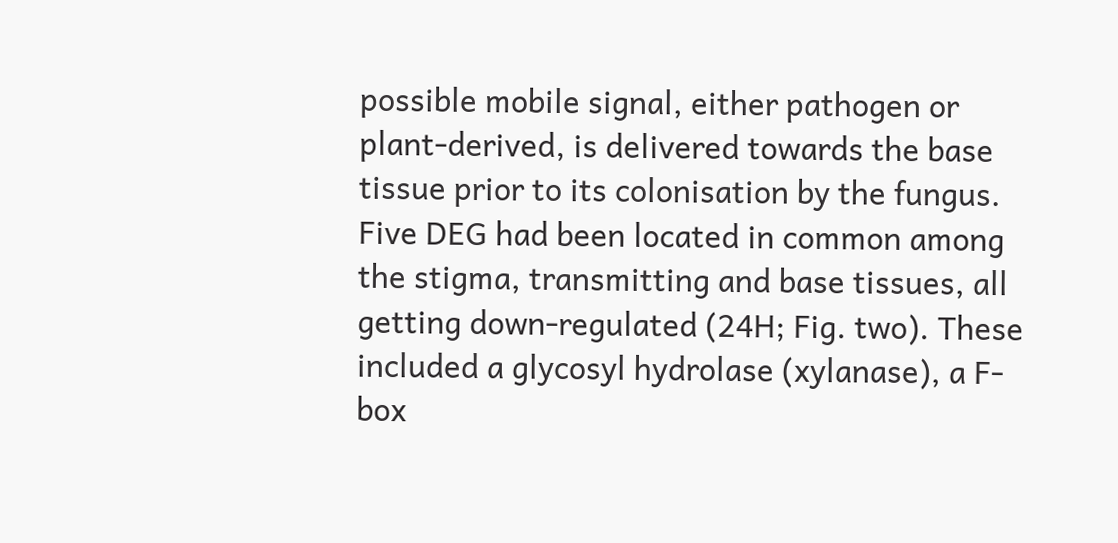possible mobile signal, either pathogen or plant-derived, is delivered towards the base tissue prior to its colonisation by the fungus. Five DEG had been located in common among the stigma, transmitting and base tissues, all getting down-regulated (24H; Fig. two). These included a glycosyl hydrolase (xylanase), a F-box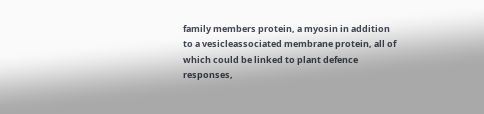family members protein, a myosin in addition to a vesicleassociated membrane protein, all of which could be linked to plant defence responses,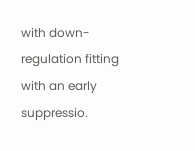with down-regulation fitting with an early suppressio.